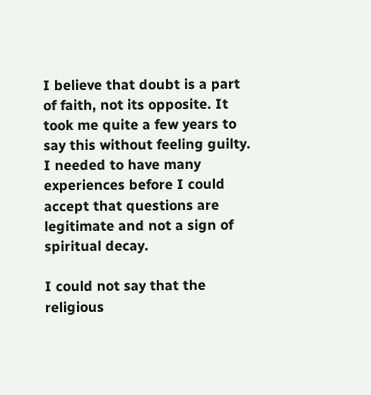I believe that doubt is a part of faith, not its opposite. It took me quite a few years to say this without feeling guilty. I needed to have many experiences before I could accept that questions are legitimate and not a sign of spiritual decay.

I could not say that the religious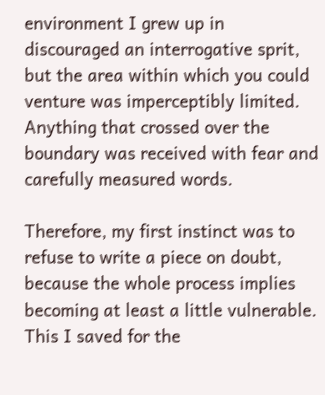environment I grew up in discouraged an interrogative sprit, but the area within which you could venture was imperceptibly limited. Anything that crossed over the boundary was received with fear and carefully measured words.

Therefore, my first instinct was to refuse to write a piece on doubt, because the whole process implies becoming at least a little vulnerable. This I saved for the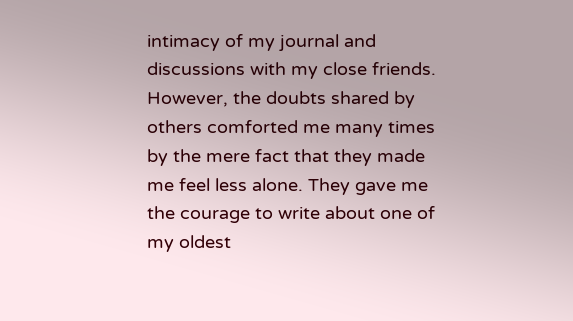intimacy of my journal and discussions with my close friends. However, the doubts shared by others comforted me many times by the mere fact that they made me feel less alone. They gave me the courage to write about one of my oldest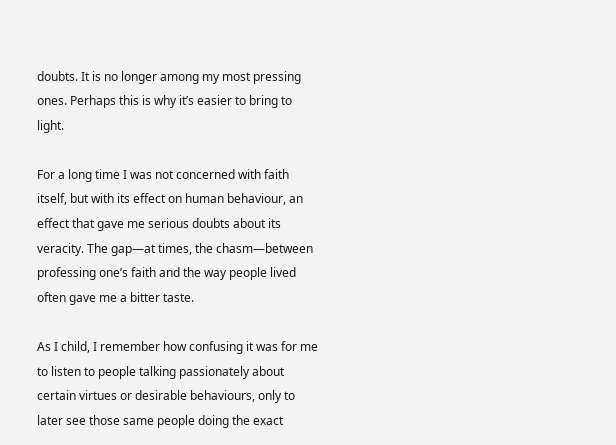doubts. It is no longer among my most pressing ones. Perhaps this is why it’s easier to bring to light.

For a long time I was not concerned with faith itself, but with its effect on human behaviour, an effect that gave me serious doubts about its veracity. The gap—at times, the chasm—between professing one’s faith and the way people lived often gave me a bitter taste.

As I child, I remember how confusing it was for me to listen to people talking passionately about certain virtues or desirable behaviours, only to later see those same people doing the exact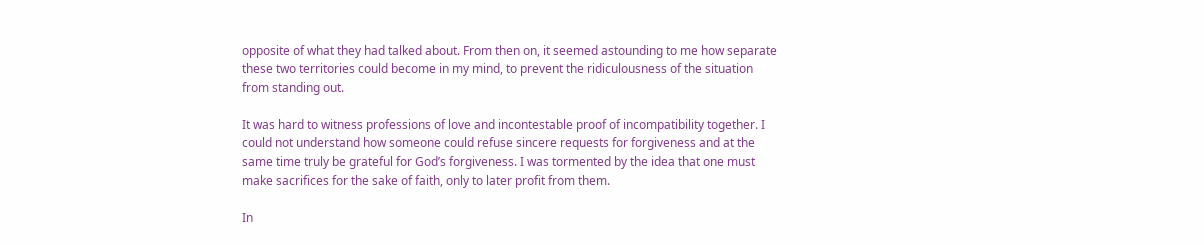opposite of what they had talked about. From then on, it seemed astounding to me how separate these two territories could become in my mind, to prevent the ridiculousness of the situation from standing out.

It was hard to witness professions of love and incontestable proof of incompatibility together. I could not understand how someone could refuse sincere requests for forgiveness and at the same time truly be grateful for God’s forgiveness. I was tormented by the idea that one must make sacrifices for the sake of faith, only to later profit from them.

In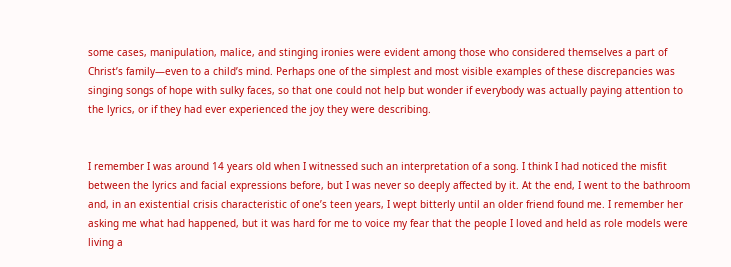some cases, manipulation, malice, and stinging ironies were evident among those who considered themselves a part of Christ’s family—even to a child’s mind. Perhaps one of the simplest and most visible examples of these discrepancies was singing songs of hope with sulky faces, so that one could not help but wonder if everybody was actually paying attention to the lyrics, or if they had ever experienced the joy they were describing.


I remember I was around 14 years old when I witnessed such an interpretation of a song. I think I had noticed the misfit between the lyrics and facial expressions before, but I was never so deeply affected by it. At the end, I went to the bathroom and, in an existential crisis characteristic of one’s teen years, I wept bitterly until an older friend found me. I remember her asking me what had happened, but it was hard for me to voice my fear that the people I loved and held as role models were living a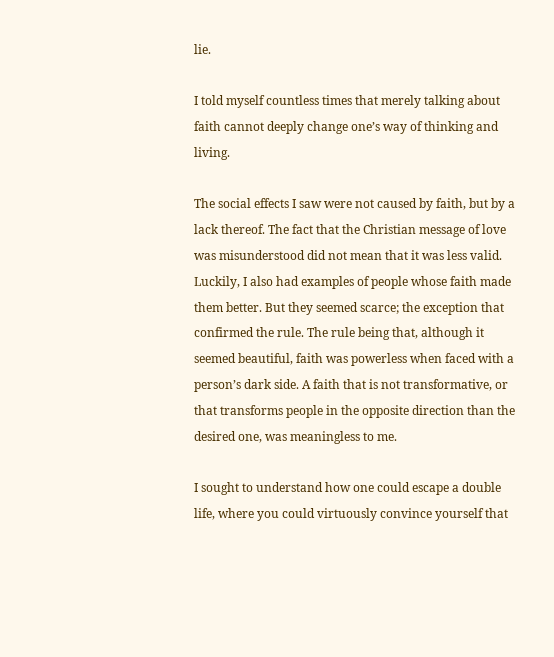lie.

I told myself countless times that merely talking about faith cannot deeply change one’s way of thinking and living.

The social effects I saw were not caused by faith, but by a lack thereof. The fact that the Christian message of love was misunderstood did not mean that it was less valid. Luckily, I also had examples of people whose faith made them better. But they seemed scarce; the exception that confirmed the rule. The rule being that, although it seemed beautiful, faith was powerless when faced with a person’s dark side. A faith that is not transformative, or that transforms people in the opposite direction than the desired one, was meaningless to me.

I sought to understand how one could escape a double life, where you could virtuously convince yourself that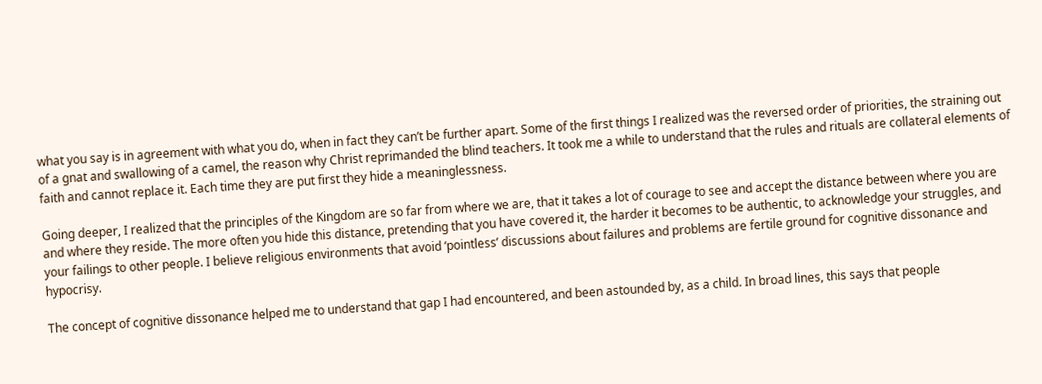what you say is in agreement with what you do, when in fact they can’t be further apart. Some of the first things I realized was the reversed order of priorities, the straining out of a gnat and swallowing of a camel, the reason why Christ reprimanded the blind teachers. It took me a while to understand that the rules and rituals are collateral elements of faith and cannot replace it. Each time they are put first they hide a meaninglessness.

Going deeper, I realized that the principles of the Kingdom are so far from where we are, that it takes a lot of courage to see and accept the distance between where you are and where they reside. The more often you hide this distance, pretending that you have covered it, the harder it becomes to be authentic, to acknowledge your struggles, and your failings to other people. I believe religious environments that avoid ‘pointless’ discussions about failures and problems are fertile ground for cognitive dissonance and hypocrisy.

The concept of cognitive dissonance helped me to understand that gap I had encountered, and been astounded by, as a child. In broad lines, this says that people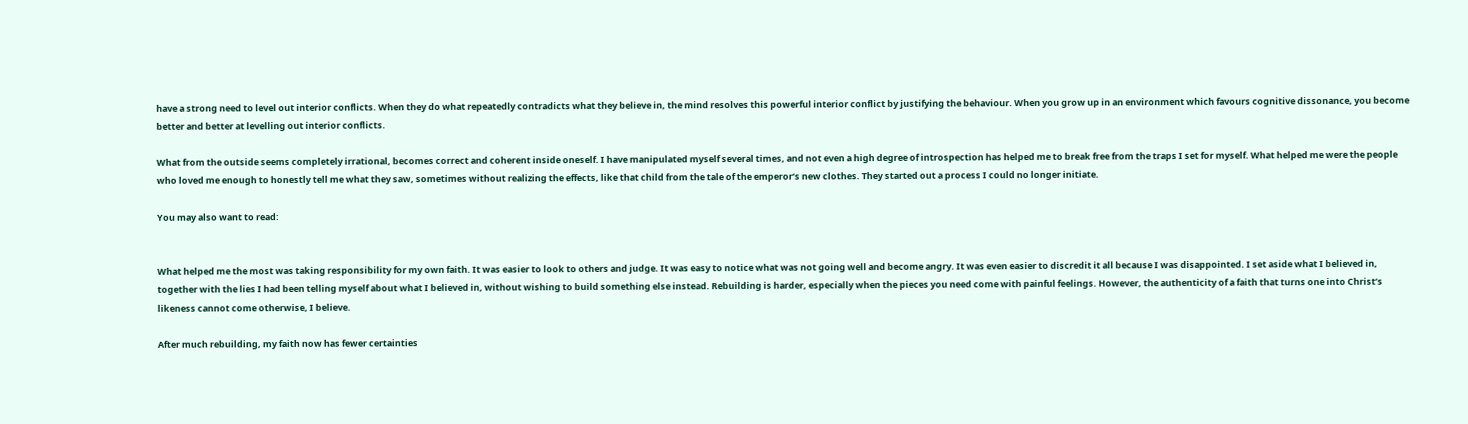have a strong need to level out interior conflicts. When they do what repeatedly contradicts what they believe in, the mind resolves this powerful interior conflict by justifying the behaviour. When you grow up in an environment which favours cognitive dissonance, you become better and better at levelling out interior conflicts.

What from the outside seems completely irrational, becomes correct and coherent inside oneself. I have manipulated myself several times, and not even a high degree of introspection has helped me to break free from the traps I set for myself. What helped me were the people who loved me enough to honestly tell me what they saw, sometimes without realizing the effects, like that child from the tale of the emperor’s new clothes. They started out a process I could no longer initiate.

You may also want to read:


What helped me the most was taking responsibility for my own faith. It was easier to look to others and judge. It was easy to notice what was not going well and become angry. It was even easier to discredit it all because I was disappointed. I set aside what I believed in, together with the lies I had been telling myself about what I believed in, without wishing to build something else instead. Rebuilding is harder, especially when the pieces you need come with painful feelings. However, the authenticity of a faith that turns one into Christ’s likeness cannot come otherwise, I believe.

After much rebuilding, my faith now has fewer certainties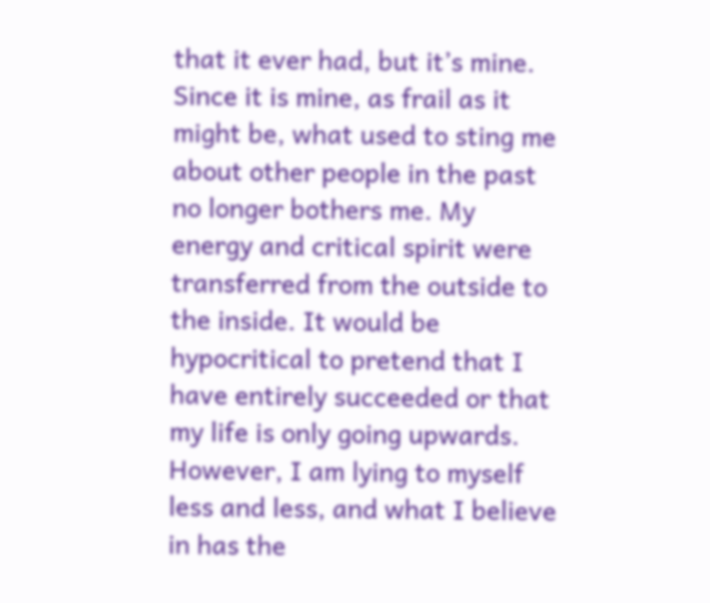that it ever had, but it’s mine. Since it is mine, as frail as it might be, what used to sting me about other people in the past no longer bothers me. My energy and critical spirit were transferred from the outside to the inside. It would be hypocritical to pretend that I have entirely succeeded or that my life is only going upwards. However, I am lying to myself less and less, and what I believe in has the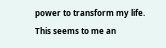power to transform my life. This seems to me an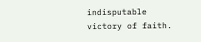indisputable victory of faith.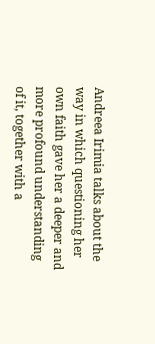Andreea Irimia talks about the way in which questioning her own faith gave her a deeper and more profound understanding of it, together with a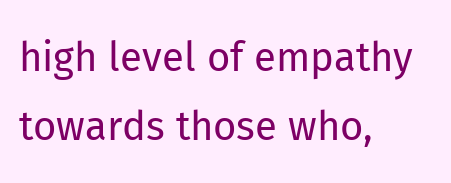high level of empathy towards those who,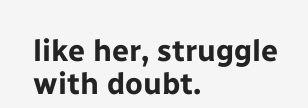like her, struggle with doubt.